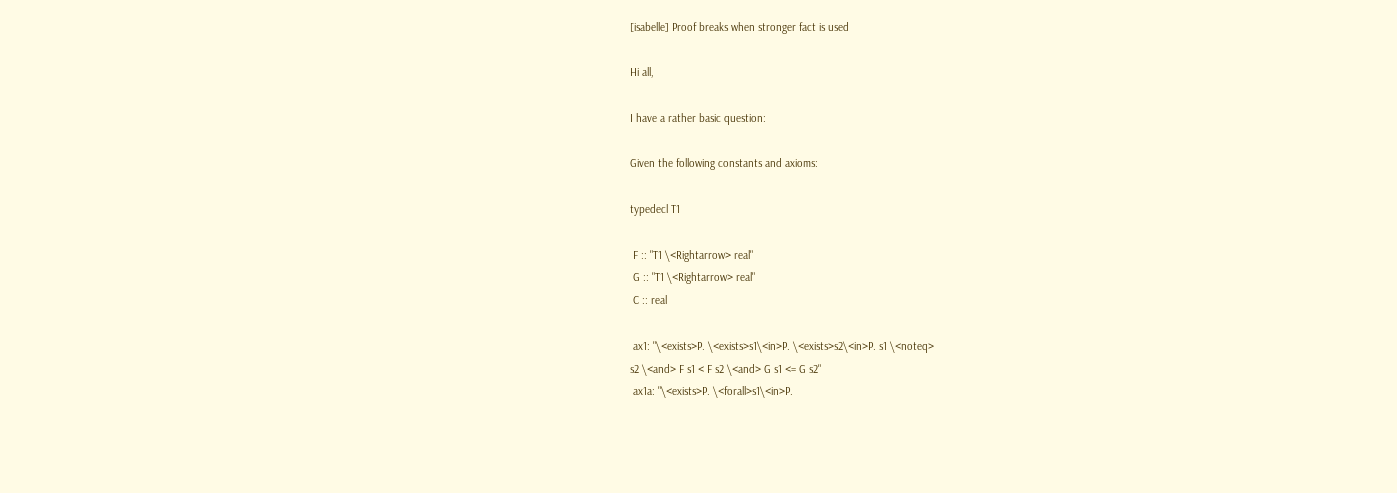[isabelle] Proof breaks when stronger fact is used

Hi all,

I have a rather basic question:

Given the following constants and axioms:

typedecl T1

 F :: "T1 \<Rightarrow> real"
 G :: "T1 \<Rightarrow> real"
 C :: real

 ax1: "\<exists>P. \<exists>s1\<in>P. \<exists>s2\<in>P. s1 \<noteq>
s2 \<and> F s1 < F s2 \<and> G s1 <= G s2"
 ax1a: "\<exists>P. \<forall>s1\<in>P.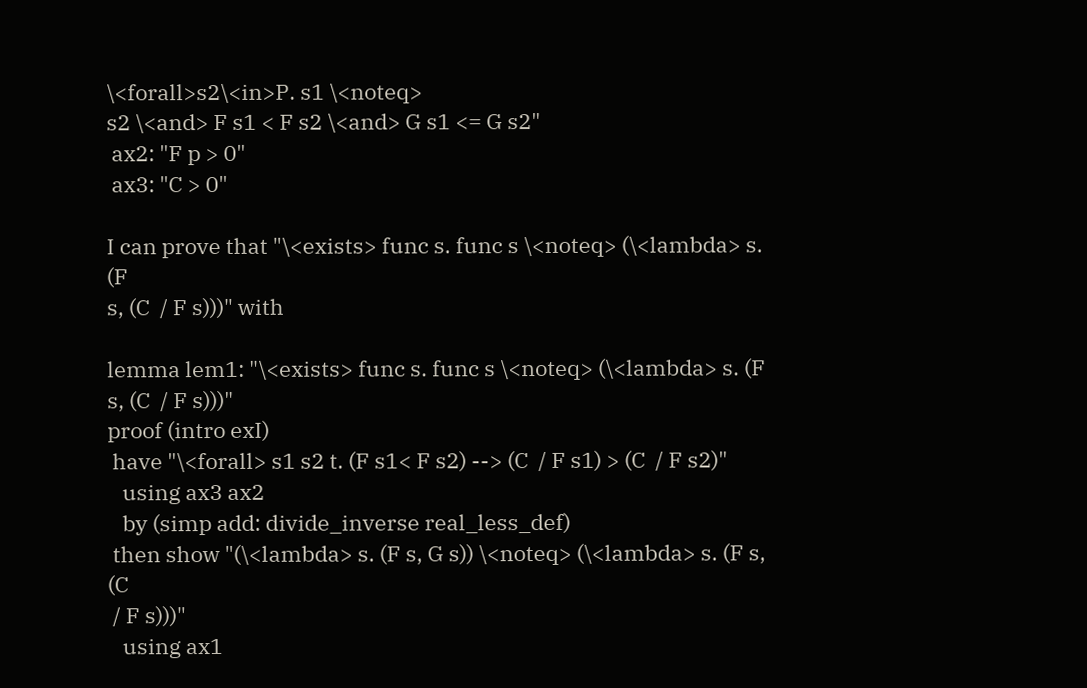\<forall>s2\<in>P. s1 \<noteq>
s2 \<and> F s1 < F s2 \<and> G s1 <= G s2"
 ax2: "F p > 0"
 ax3: "C > 0"

I can prove that "\<exists> func s. func s \<noteq> (\<lambda> s. (F
s, (C  / F s)))" with

lemma lem1: "\<exists> func s. func s \<noteq> (\<lambda> s. (F s, (C  / F s)))"
proof (intro exI)
 have "\<forall> s1 s2 t. (F s1< F s2) --> (C  / F s1) > (C  / F s2)"
   using ax3 ax2
   by (simp add: divide_inverse real_less_def)
 then show "(\<lambda> s. (F s, G s)) \<noteq> (\<lambda> s. (F s, (C
 / F s)))"
   using ax1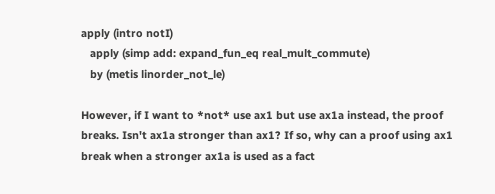apply (intro notI)
   apply (simp add: expand_fun_eq real_mult_commute)
   by (metis linorder_not_le)

However, if I want to *not* use ax1 but use ax1a instead, the proof
breaks. Isn't ax1a stronger than ax1? If so, why can a proof using ax1
break when a stronger ax1a is used as a fact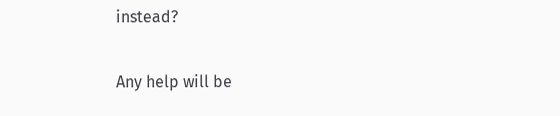instead?

Any help will be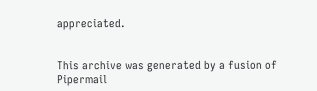appreciated.


This archive was generated by a fusion of Pipermail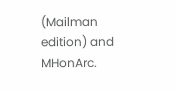(Mailman edition) and MHonArc.